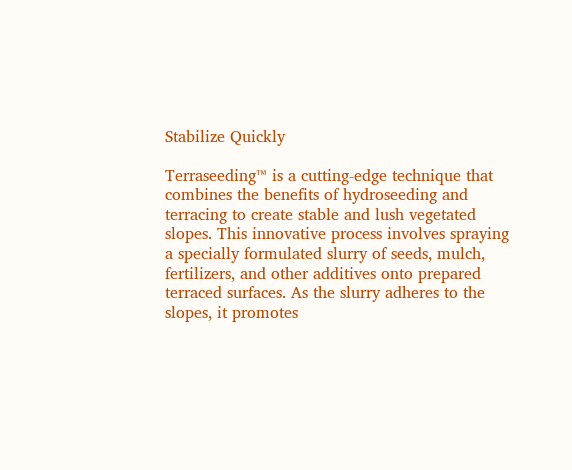Stabilize Quickly

Terraseeding™ is a cutting-edge technique that combines the benefits of hydroseeding and terracing to create stable and lush vegetated slopes. This innovative process involves spraying a specially formulated slurry of seeds, mulch, fertilizers, and other additives onto prepared terraced surfaces. As the slurry adheres to the slopes, it promotes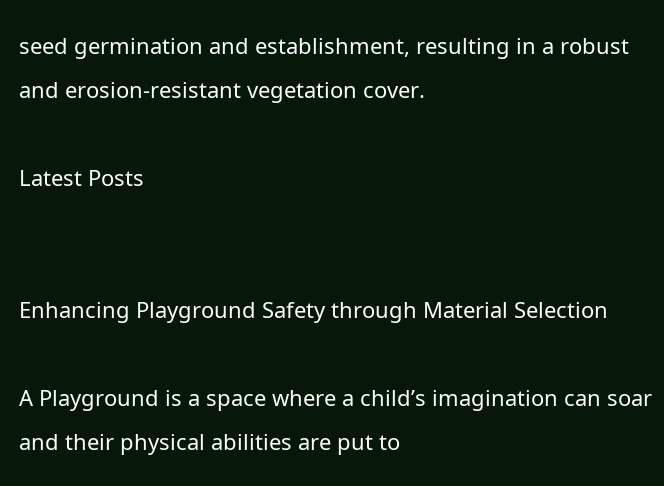seed germination and establishment, resulting in a robust and erosion-resistant vegetation cover.

Latest Posts


Enhancing Playground Safety through Material Selection

A Playground is a space where a child’s imagination can soar and their physical abilities are put to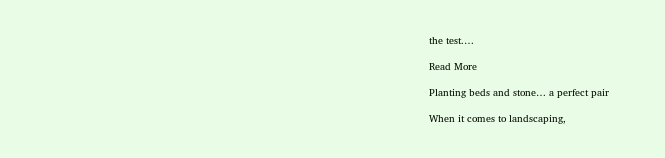the test.…

Read More

Planting beds and stone… a perfect pair

When it comes to landscaping,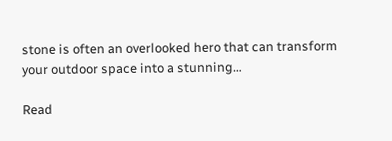stone is often an overlooked hero that can transform your outdoor space into a stunning…

Read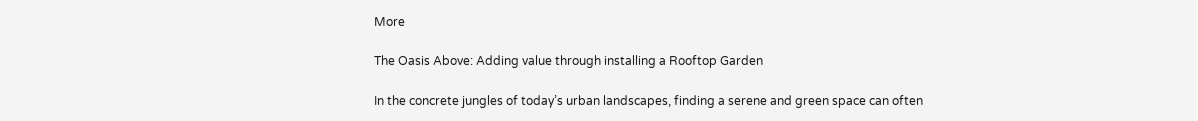More

The Oasis Above: Adding value through installing a Rooftop Garden

In the concrete jungles of today’s urban landscapes, finding a serene and green space can often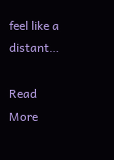feel like a distant…

Read More